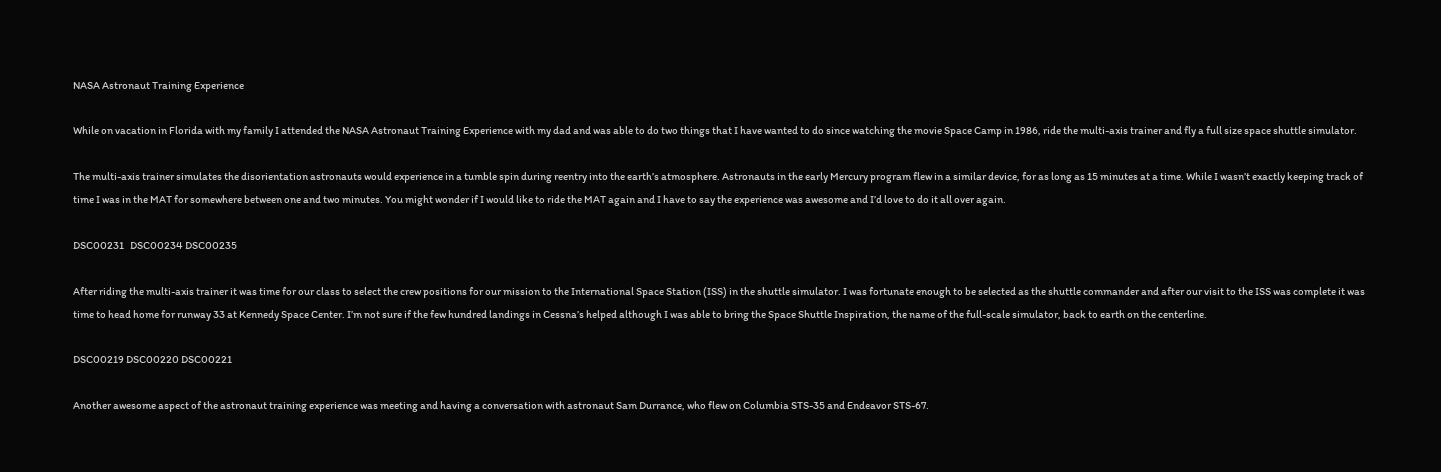NASA Astronaut Training Experience

While on vacation in Florida with my family I attended the NASA Astronaut Training Experience with my dad and was able to do two things that I have wanted to do since watching the movie Space Camp in 1986, ride the multi-axis trainer and fly a full size space shuttle simulator.

The multi-axis trainer simulates the disorientation astronauts would experience in a tumble spin during reentry into the earth’s atmosphere. Astronauts in the early Mercury program flew in a similar device, for as long as 15 minutes at a time. While I wasn’t exactly keeping track of time I was in the MAT for somewhere between one and two minutes. You might wonder if I would like to ride the MAT again and I have to say the experience was awesome and I’d love to do it all over again.

DSC00231   DSC00234 DSC00235

After riding the multi-axis trainer it was time for our class to select the crew positions for our mission to the International Space Station (ISS) in the shuttle simulator. I was fortunate enough to be selected as the shuttle commander and after our visit to the ISS was complete it was time to head home for runway 33 at Kennedy Space Center. I’m not sure if the few hundred landings in Cessna’s helped although I was able to bring the Space Shuttle Inspiration, the name of the full-scale simulator, back to earth on the centerline.

DSC00219 DSC00220 DSC00221

Another awesome aspect of the astronaut training experience was meeting and having a conversation with astronaut Sam Durrance, who flew on Columbia STS-35 and Endeavor STS-67.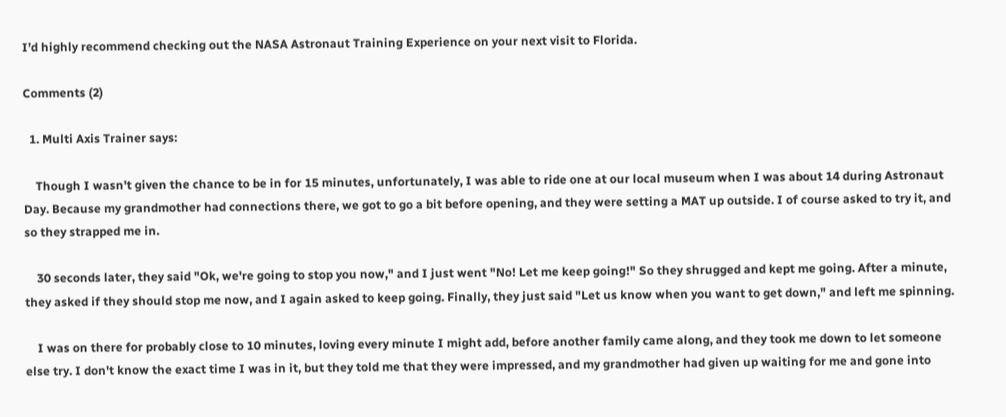I’d highly recommend checking out the NASA Astronaut Training Experience on your next visit to Florida.

Comments (2)

  1. Multi Axis Trainer says:

    Though I wasn't given the chance to be in for 15 minutes, unfortunately, I was able to ride one at our local museum when I was about 14 during Astronaut Day. Because my grandmother had connections there, we got to go a bit before opening, and they were setting a MAT up outside. I of course asked to try it, and so they strapped me in.

    30 seconds later, they said "Ok, we're going to stop you now," and I just went "No! Let me keep going!" So they shrugged and kept me going. After a minute, they asked if they should stop me now, and I again asked to keep going. Finally, they just said "Let us know when you want to get down," and left me spinning.

    I was on there for probably close to 10 minutes, loving every minute I might add, before another family came along, and they took me down to let someone else try. I don't know the exact time I was in it, but they told me that they were impressed, and my grandmother had given up waiting for me and gone into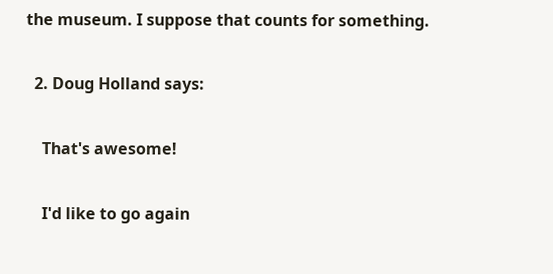the museum. I suppose that counts for something.

  2. Doug Holland says:

    That's awesome!

    I'd like to go again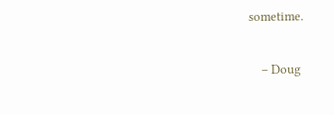sometime.

    – Doug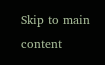Skip to main content